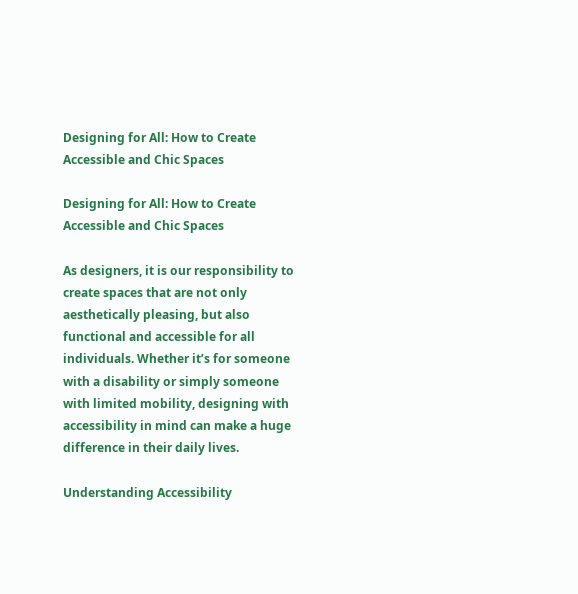Designing for All: How to Create Accessible and Chic Spaces

Designing for All: How to Create Accessible and Chic Spaces

As designers, it is our responsibility to create spaces that are not only aesthetically pleasing, but also functional and accessible for all individuals. Whether it’s for someone with a disability or simply someone with limited mobility, designing with accessibility in mind can make a huge difference in their daily lives.

Understanding Accessibility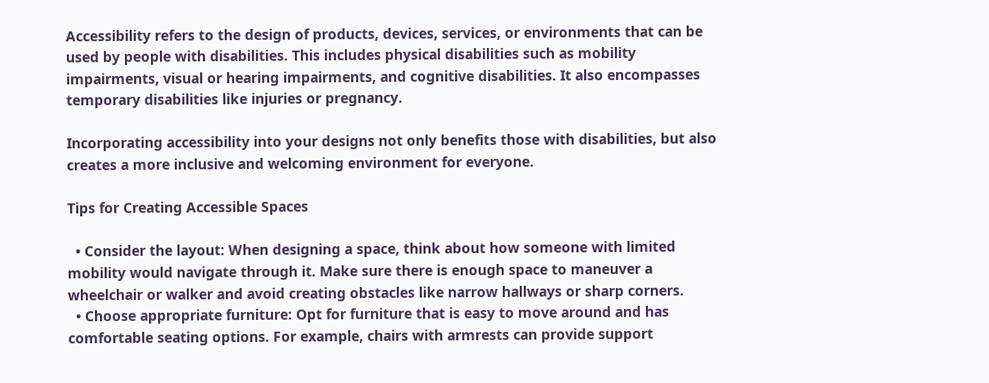Accessibility refers to the design of products, devices, services, or environments that can be used by people with disabilities. This includes physical disabilities such as mobility impairments, visual or hearing impairments, and cognitive disabilities. It also encompasses temporary disabilities like injuries or pregnancy.

Incorporating accessibility into your designs not only benefits those with disabilities, but also creates a more inclusive and welcoming environment for everyone.

Tips for Creating Accessible Spaces

  • Consider the layout: When designing a space, think about how someone with limited mobility would navigate through it. Make sure there is enough space to maneuver a wheelchair or walker and avoid creating obstacles like narrow hallways or sharp corners.
  • Choose appropriate furniture: Opt for furniture that is easy to move around and has comfortable seating options. For example, chairs with armrests can provide support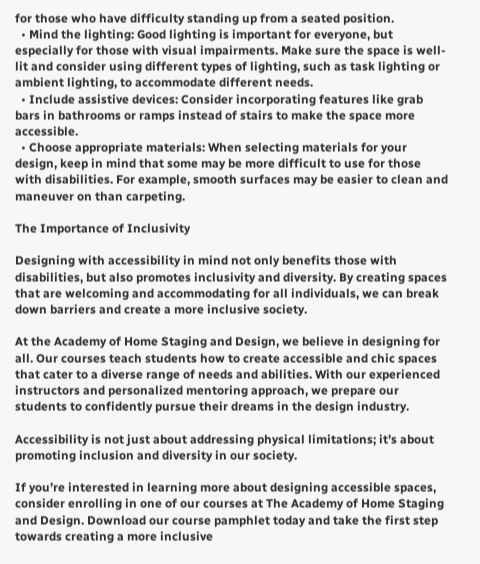for those who have difficulty standing up from a seated position.
  • Mind the lighting: Good lighting is important for everyone, but especially for those with visual impairments. Make sure the space is well-lit and consider using different types of lighting, such as task lighting or ambient lighting, to accommodate different needs.
  • Include assistive devices: Consider incorporating features like grab bars in bathrooms or ramps instead of stairs to make the space more accessible.
  • Choose appropriate materials: When selecting materials for your design, keep in mind that some may be more difficult to use for those with disabilities. For example, smooth surfaces may be easier to clean and maneuver on than carpeting.

The Importance of Inclusivity

Designing with accessibility in mind not only benefits those with disabilities, but also promotes inclusivity and diversity. By creating spaces that are welcoming and accommodating for all individuals, we can break down barriers and create a more inclusive society.

At the Academy of Home Staging and Design, we believe in designing for all. Our courses teach students how to create accessible and chic spaces that cater to a diverse range of needs and abilities. With our experienced instructors and personalized mentoring approach, we prepare our students to confidently pursue their dreams in the design industry.

Accessibility is not just about addressing physical limitations; it’s about promoting inclusion and diversity in our society.

If you’re interested in learning more about designing accessible spaces, consider enrolling in one of our courses at The Academy of Home Staging and Design. Download our course pamphlet today and take the first step towards creating a more inclusive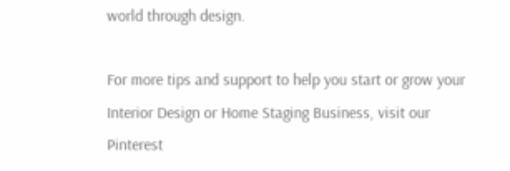world through design.

For more tips and support to help you start or grow your Interior Design or Home Staging Business, visit our Pinterest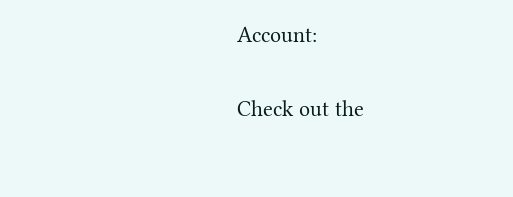Account:

Check out the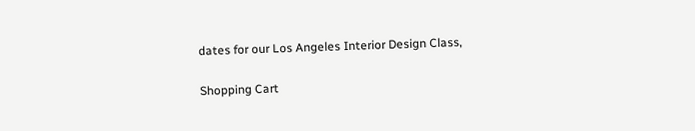dates for our Los Angeles Interior Design Class,

Shopping Cart